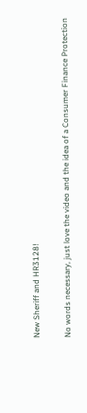New Sheriff and HR3128!

No words necessary, just love the video and the idea of a Consumer Finance Protection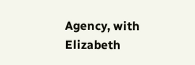Agency, with Elizabeth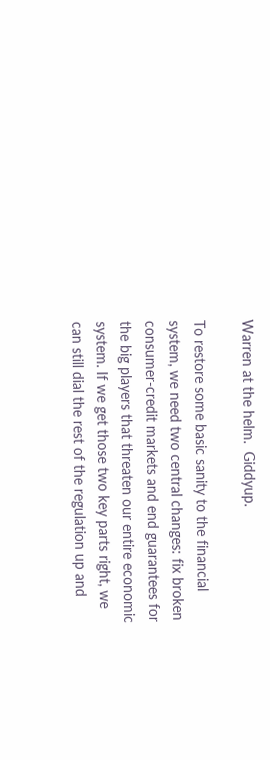Warren at the helm.  Giddyup.

To restore some basic sanity to the financial system, we need two central changes: fix broken consumer-credit markets and end guarantees for the big players that threaten our entire economic system. If we get those two key parts right, we can still dial the rest of the regulation up and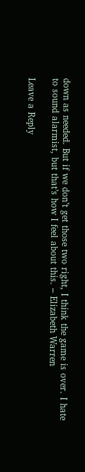down as needed. But if we don’t get those two right, I think the game is over. I hate to sound alarmist, but that’s how I feel about this. – Elizabeth Warren

Leave a Reply